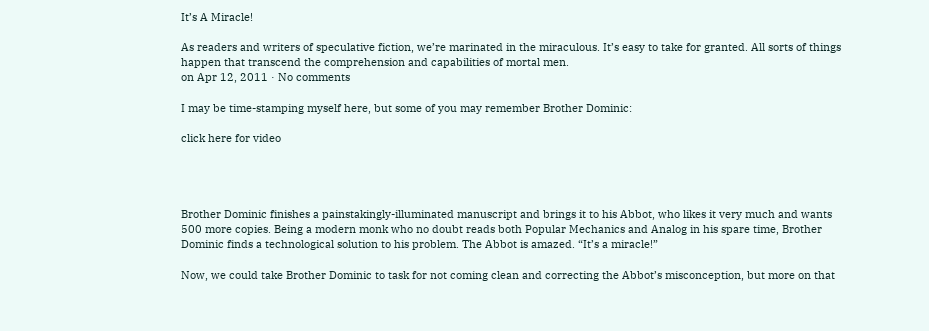It’s A Miracle!

As readers and writers of speculative fiction, we’re marinated in the miraculous. It’s easy to take for granted. All sorts of things happen that transcend the comprehension and capabilities of mortal men.
on Apr 12, 2011 · No comments

I may be time-stamping myself here, but some of you may remember Brother Dominic:

click here for video




Brother Dominic finishes a painstakingly-illuminated manuscript and brings it to his Abbot, who likes it very much and wants 500 more copies. Being a modern monk who no doubt reads both Popular Mechanics and Analog in his spare time, Brother Dominic finds a technological solution to his problem. The Abbot is amazed. “It’s a miracle!”

Now, we could take Brother Dominic to task for not coming clean and correcting the Abbot’s misconception, but more on that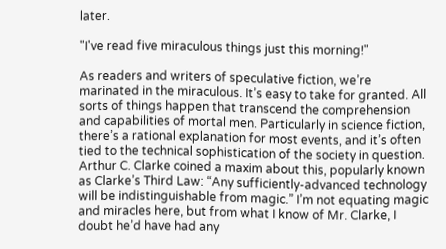later.

"I've read five miraculous things just this morning!"

As readers and writers of speculative fiction, we’re marinated in the miraculous. It’s easy to take for granted. All sorts of things happen that transcend the comprehension and capabilities of mortal men. Particularly in science fiction, there’s a rational explanation for most events, and it’s often tied to the technical sophistication of the society in question. Arthur C. Clarke coined a maxim about this, popularly known as Clarke’s Third Law: “Any sufficiently-advanced technology will be indistinguishable from magic.” I’m not equating magic and miracles here, but from what I know of Mr. Clarke, I doubt he’d have had any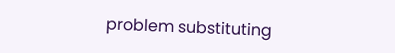problem substituting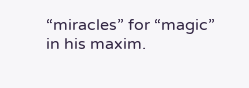“miracles” for “magic” in his maxim.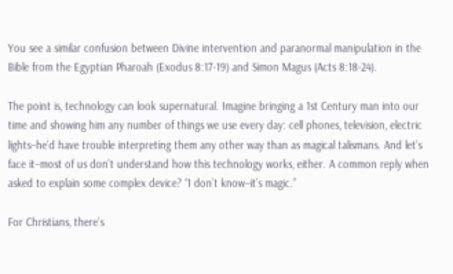You see a similar confusion between Divine intervention and paranormal manipulation in the Bible from the Egyptian Pharoah (Exodus 8:17-19) and Simon Magus (Acts 8:18-24).

The point is, technology can look supernatural. Imagine bringing a 1st Century man into our time and showing him any number of things we use every day: cell phones, television, electric lights–he’d have trouble interpreting them any other way than as magical talismans. And let’s face it–most of us don’t understand how this technology works, either. A common reply when asked to explain some complex device? “I don’t know–it’s magic.”

For Christians, there’s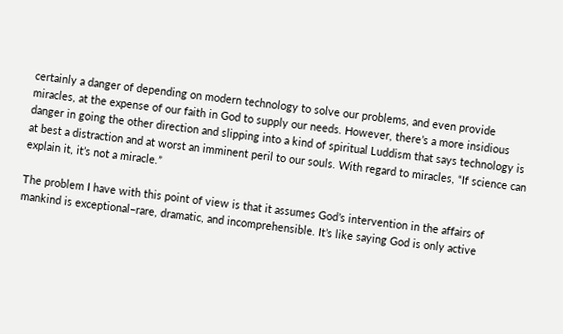certainly a danger of depending on modern technology to solve our problems, and even provide miracles, at the expense of our faith in God to supply our needs. However, there’s a more insidious danger in going the other direction and slipping into a kind of spiritual Luddism that says technology is at best a distraction and at worst an imminent peril to our souls. With regard to miracles, “If science can explain it, it’s not a miracle.”

The problem I have with this point of view is that it assumes God’s intervention in the affairs of mankind is exceptional–rare, dramatic, and incomprehensible. It’s like saying God is only active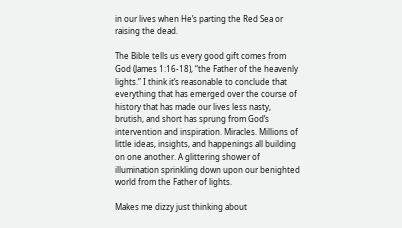in our lives when He’s parting the Red Sea or raising the dead.

The Bible tells us every good gift comes from God (James 1:16-18), “the Father of the heavenly lights.” I think it’s reasonable to conclude that everything that has emerged over the course of history that has made our lives less nasty, brutish, and short has sprung from God’s intervention and inspiration. Miracles. Millions of little ideas, insights, and happenings all building on one another. A glittering shower of illumination sprinkling down upon our benighted world from the Father of lights.

Makes me dizzy just thinking about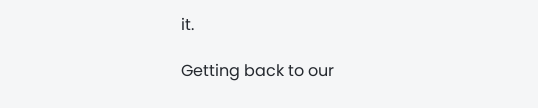it.

Getting back to our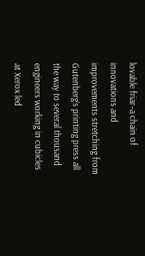lovable friar–a chain of innovations and improvements stretching from Gutenberg’s printing press all the way to several thousand engineers working in cubicles at Xerox led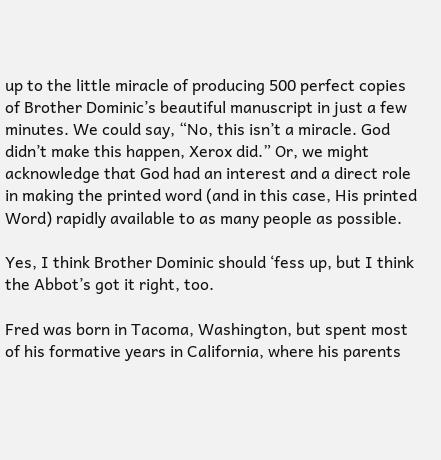up to the little miracle of producing 500 perfect copies of Brother Dominic’s beautiful manuscript in just a few minutes. We could say, “No, this isn’t a miracle. God didn’t make this happen, Xerox did.” Or, we might acknowledge that God had an interest and a direct role in making the printed word (and in this case, His printed Word) rapidly available to as many people as possible.

Yes, I think Brother Dominic should ‘fess up, but I think the Abbot’s got it right, too.

Fred was born in Tacoma, Washington, but spent most of his formative years in California, where his parents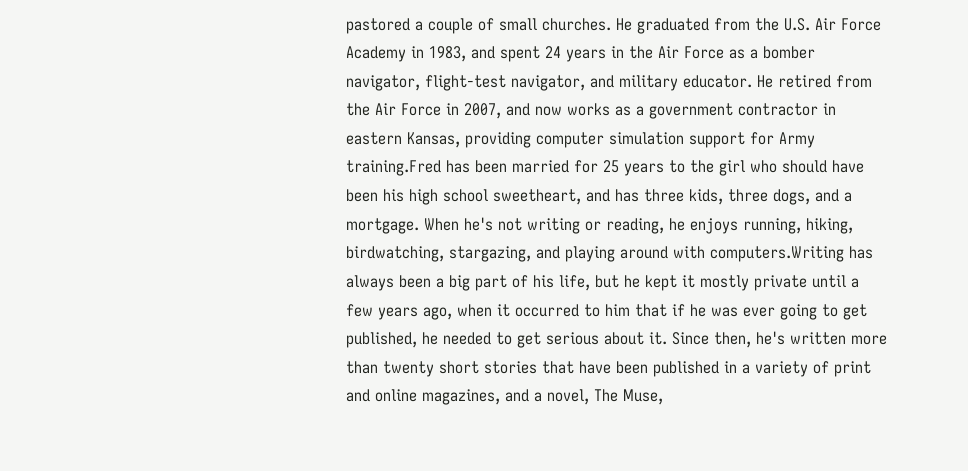pastored a couple of small churches. He graduated from the U.S. Air Force Academy in 1983, and spent 24 years in the Air Force as a bomber navigator, flight-test navigator, and military educator. He retired from the Air Force in 2007, and now works as a government contractor in eastern Kansas, providing computer simulation support for Army training.Fred has been married for 25 years to the girl who should have been his high school sweetheart, and has three kids, three dogs, and a mortgage. When he's not writing or reading, he enjoys running, hiking, birdwatching, stargazing, and playing around with computers.Writing has always been a big part of his life, but he kept it mostly private until a few years ago, when it occurred to him that if he was ever going to get published, he needed to get serious about it. Since then, he's written more than twenty short stories that have been published in a variety of print and online magazines, and a novel, The Muse,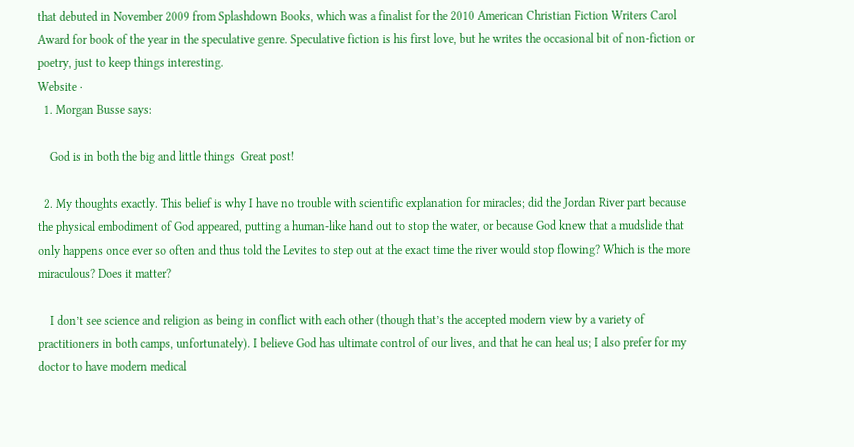that debuted in November 2009 from Splashdown Books, which was a finalist for the 2010 American Christian Fiction Writers Carol Award for book of the year in the speculative genre. Speculative fiction is his first love, but he writes the occasional bit of non-fiction or poetry, just to keep things interesting.
Website ·
  1. Morgan Busse says:

    God is in both the big and little things  Great post!

  2. My thoughts exactly. This belief is why I have no trouble with scientific explanation for miracles; did the Jordan River part because the physical embodiment of God appeared, putting a human-like hand out to stop the water, or because God knew that a mudslide that only happens once ever so often and thus told the Levites to step out at the exact time the river would stop flowing? Which is the more miraculous? Does it matter?

    I don’t see science and religion as being in conflict with each other (though that’s the accepted modern view by a variety of practitioners in both camps, unfortunately). I believe God has ultimate control of our lives, and that he can heal us; I also prefer for my doctor to have modern medical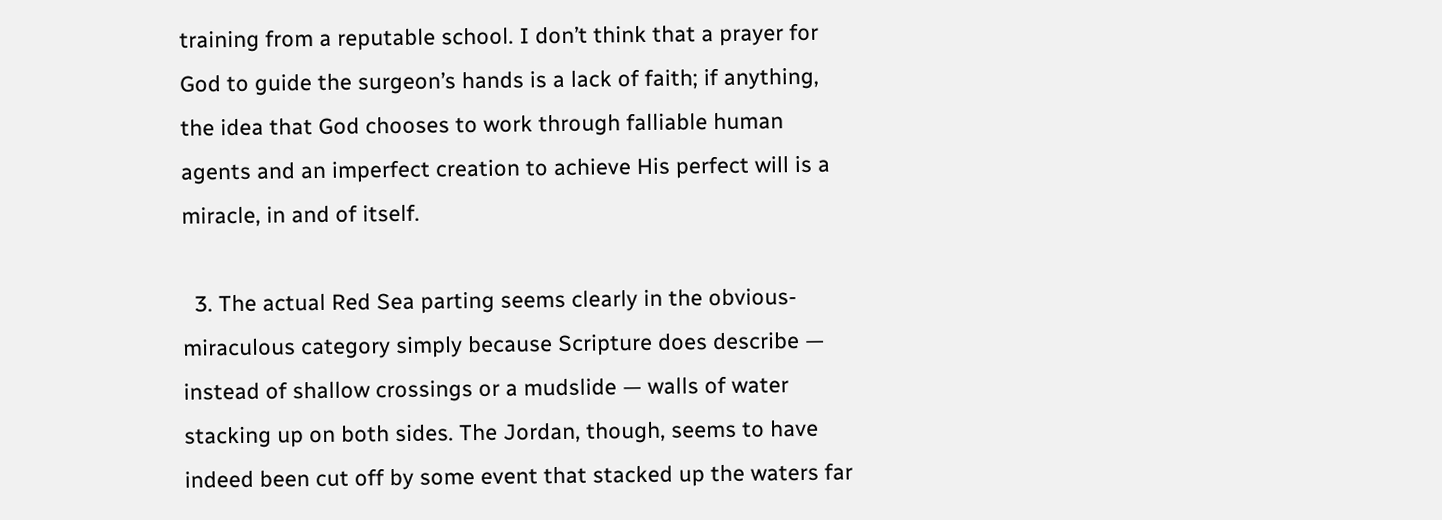training from a reputable school. I don’t think that a prayer for God to guide the surgeon’s hands is a lack of faith; if anything, the idea that God chooses to work through falliable human agents and an imperfect creation to achieve His perfect will is a miracle, in and of itself.

  3. The actual Red Sea parting seems clearly in the obvious-miraculous category simply because Scripture does describe — instead of shallow crossings or a mudslide — walls of water stacking up on both sides. The Jordan, though, seems to have indeed been cut off by some event that stacked up the waters far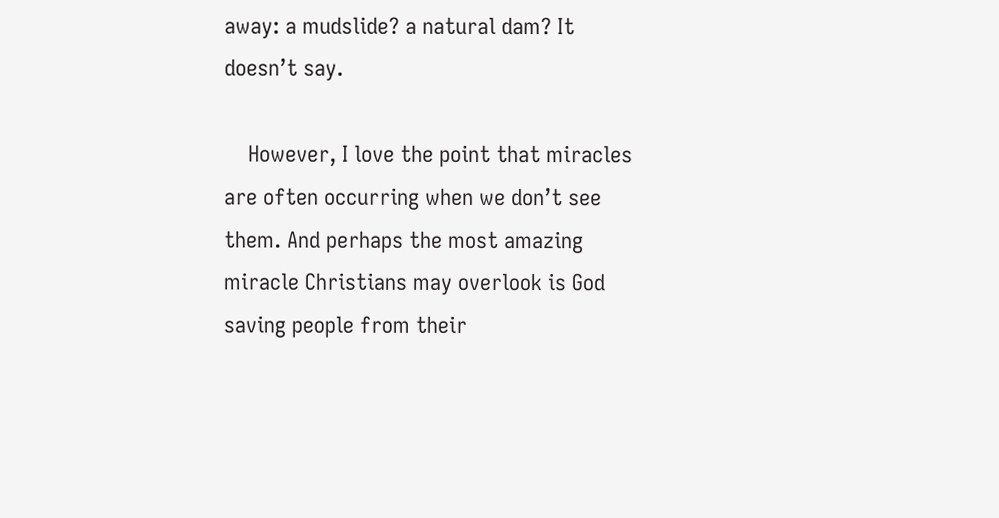away: a mudslide? a natural dam? It doesn’t say.

    However, I love the point that miracles are often occurring when we don’t see them. And perhaps the most amazing miracle Christians may overlook is God saving people from their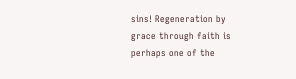sins! Regeneration by grace through faith is perhaps one of the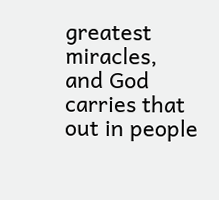greatest miracles, and God carries that out in people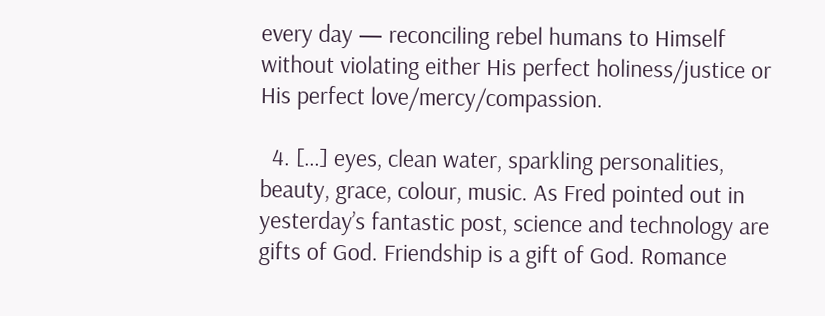every day — reconciling rebel humans to Himself without violating either His perfect holiness/justice or His perfect love/mercy/compassion.

  4. […] eyes, clean water, sparkling personalities, beauty, grace, colour, music. As Fred pointed out in yesterday’s fantastic post, science and technology are gifts of God. Friendship is a gift of God. Romance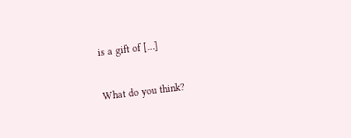is a gift of […]

What do you think?